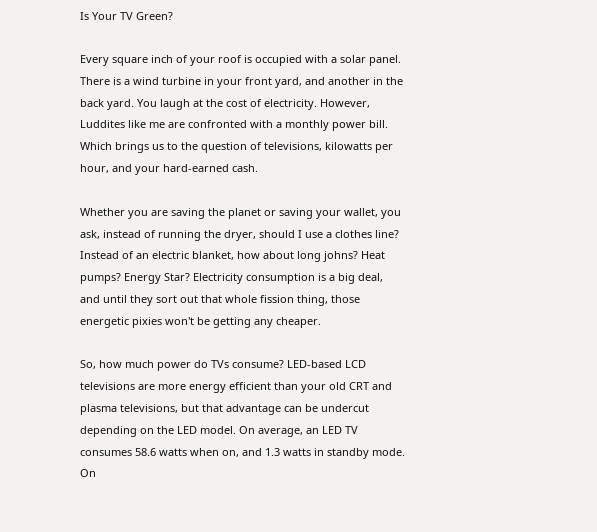Is Your TV Green?

Every square inch of your roof is occupied with a solar panel. There is a wind turbine in your front yard, and another in the back yard. You laugh at the cost of electricity. However, Luddites like me are confronted with a monthly power bill. Which brings us to the question of televisions, kilowatts per hour, and your hard-earned cash.

Whether you are saving the planet or saving your wallet, you ask, instead of running the dryer, should I use a clothes line? Instead of an electric blanket, how about long johns? Heat pumps? Energy Star? Electricity consumption is a big deal, and until they sort out that whole fission thing, those energetic pixies won't be getting any cheaper.

So, how much power do TVs consume? LED-based LCD televisions are more energy efficient than your old CRT and plasma televisions, but that advantage can be undercut depending on the LED model. On average, an LED TV consumes 58.6 watts when on, and 1.3 watts in standby mode. On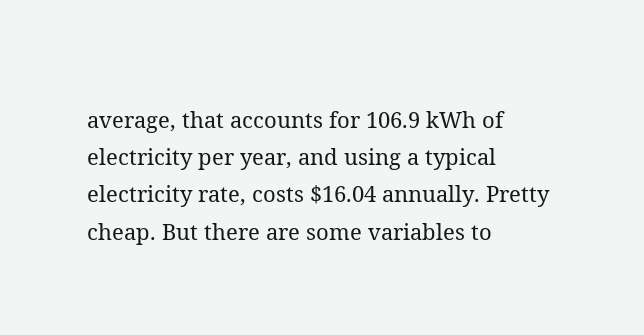average, that accounts for 106.9 kWh of electricity per year, and using a typical electricity rate, costs $16.04 annually. Pretty cheap. But there are some variables to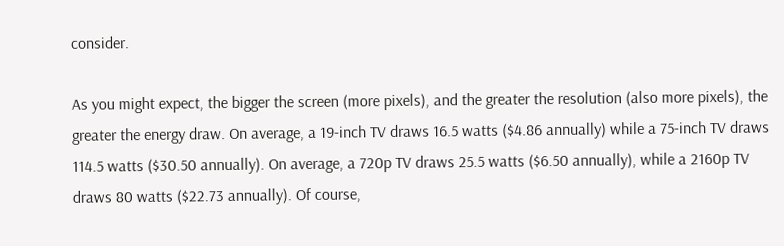consider.

As you might expect, the bigger the screen (more pixels), and the greater the resolution (also more pixels), the greater the energy draw. On average, a 19-inch TV draws 16.5 watts ($4.86 annually) while a 75-inch TV draws 114.5 watts ($30.50 annually). On average, a 720p TV draws 25.5 watts ($6.50 annually), while a 2160p TV draws 80 watts ($22.73 annually). Of course,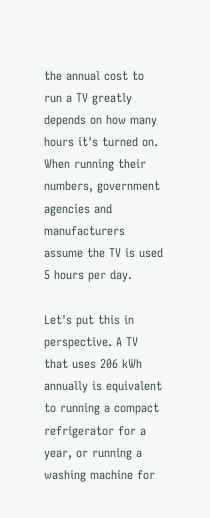the annual cost to run a TV greatly depends on how many hours it's turned on. When running their numbers, government agencies and manufacturers assume the TV is used 5 hours per day.

Let's put this in perspective. A TV that uses 206 kWh annually is equivalent to running a compact refrigerator for a year, or running a washing machine for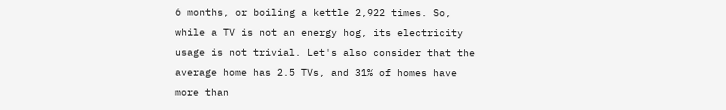6 months, or boiling a kettle 2,922 times. So, while a TV is not an energy hog, its electricity usage is not trivial. Let's also consider that the average home has 2.5 TVs, and 31% of homes have more than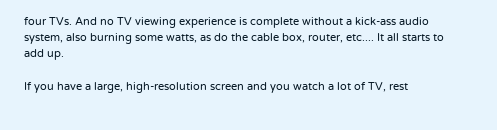four TVs. And no TV viewing experience is complete without a kick-ass audio system, also burning some watts, as do the cable box, router, etc.... It all starts to add up.

If you have a large, high-resolution screen and you watch a lot of TV, rest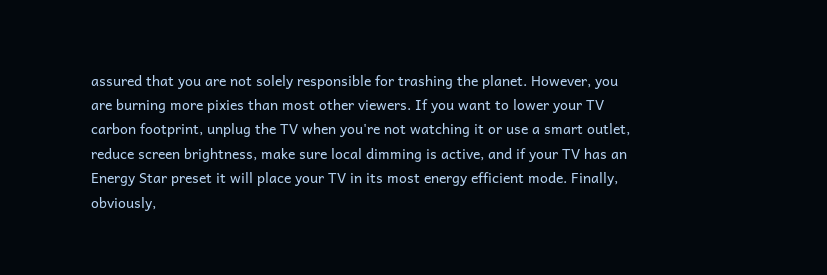assured that you are not solely responsible for trashing the planet. However, you are burning more pixies than most other viewers. If you want to lower your TV carbon footprint, unplug the TV when you're not watching it or use a smart outlet, reduce screen brightness, make sure local dimming is active, and if your TV has an Energy Star preset it will place your TV in its most energy efficient mode. Finally, obviously,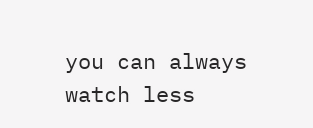you can always watch less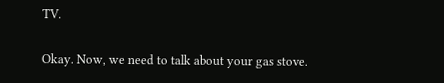TV.

Okay. Now, we need to talk about your gas stove.